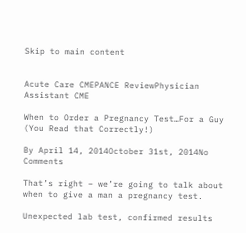Skip to main content


Acute Care CMEPANCE ReviewPhysician Assistant CME

When to Order a Pregnancy Test…For a Guy (You Read that Correctly!)

By April 14, 2014October 31st, 2014No Comments

That’s right – we’re going to talk about when to give a man a pregnancy test.

Unexpected lab test, confirmed results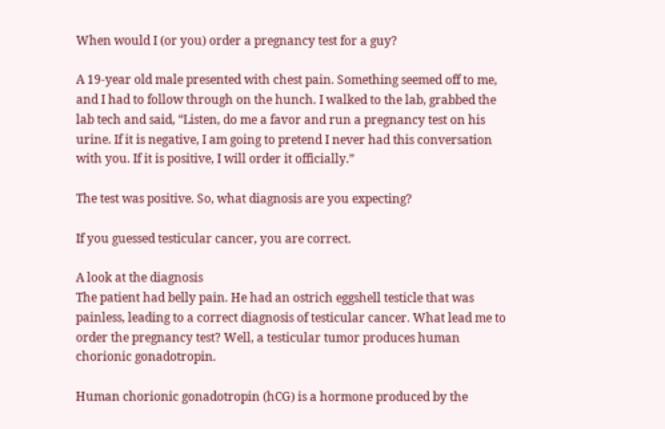When would I (or you) order a pregnancy test for a guy?

A 19-year old male presented with chest pain. Something seemed off to me, and I had to follow through on the hunch. I walked to the lab, grabbed the lab tech and said, “Listen, do me a favor and run a pregnancy test on his urine. If it is negative, I am going to pretend I never had this conversation with you. If it is positive, I will order it officially.”

The test was positive. So, what diagnosis are you expecting?

If you guessed testicular cancer, you are correct.

A look at the diagnosis
The patient had belly pain. He had an ostrich eggshell testicle that was painless, leading to a correct diagnosis of testicular cancer. What lead me to order the pregnancy test? Well, a testicular tumor produces human chorionic gonadotropin.

Human chorionic gonadotropin (hCG) is a hormone produced by the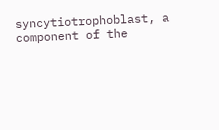syncytiotrophoblast, a component of the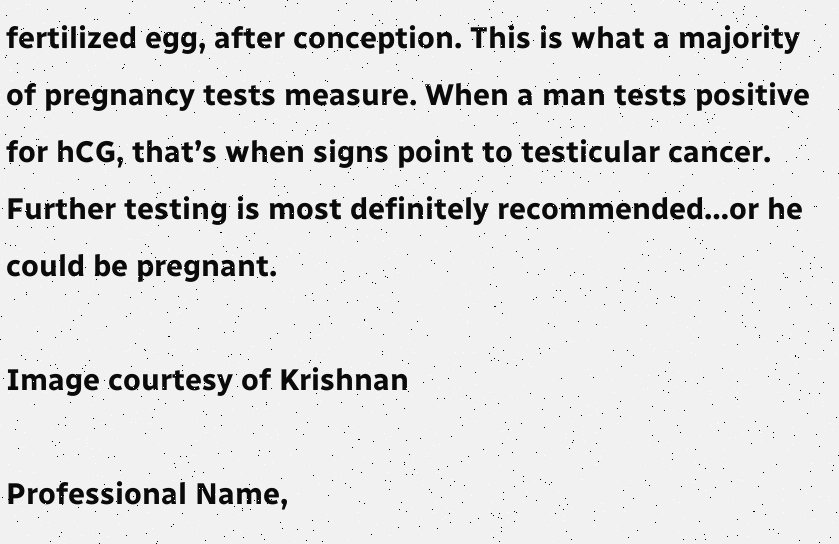fertilized egg, after conception. This is what a majority of pregnancy tests measure. When a man tests positive for hCG, that’s when signs point to testicular cancer. Further testing is most definitely recommended…or he could be pregnant.

Image courtesy of Krishnan

Professional Name,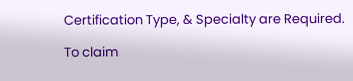Certification Type, & Specialty are Required.

To claim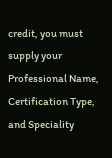credit, you must supply your Professional Name, Certification Type, and Speciality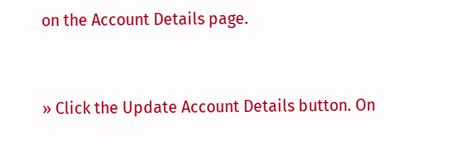on the Account Details page.


» Click the Update Account Details button. On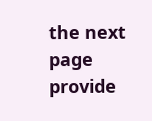the next page provide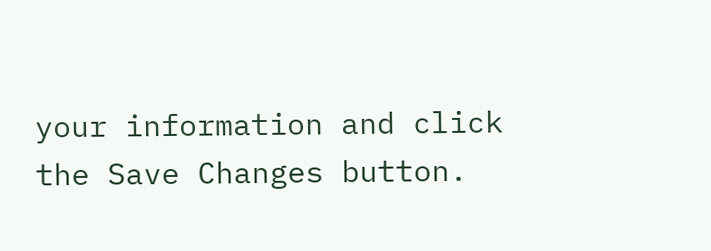your information and click the Save Changes button.